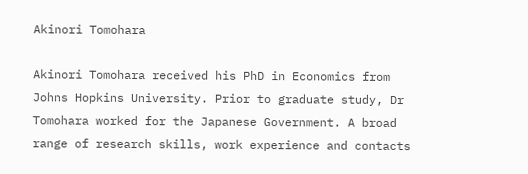Akinori Tomohara

Akinori Tomohara received his PhD in Economics from Johns Hopkins University. Prior to graduate study, Dr Tomohara worked for the Japanese Government. A broad range of research skills, work experience and contacts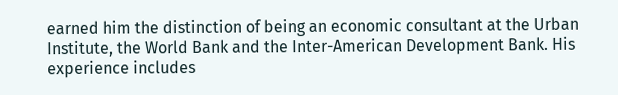earned him the distinction of being an economic consultant at the Urban Institute, the World Bank and the Inter-American Development Bank. His experience includes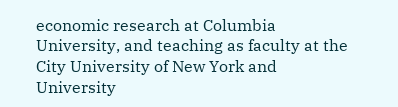economic research at Columbia University, and teaching as faculty at the City University of New York and University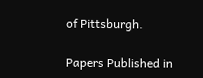of Pittsburgh.

Papers Published in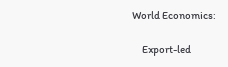World Economics:

     Export-led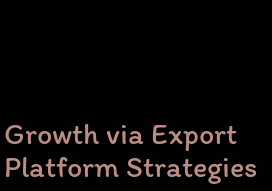Growth via Export Platform Strategies